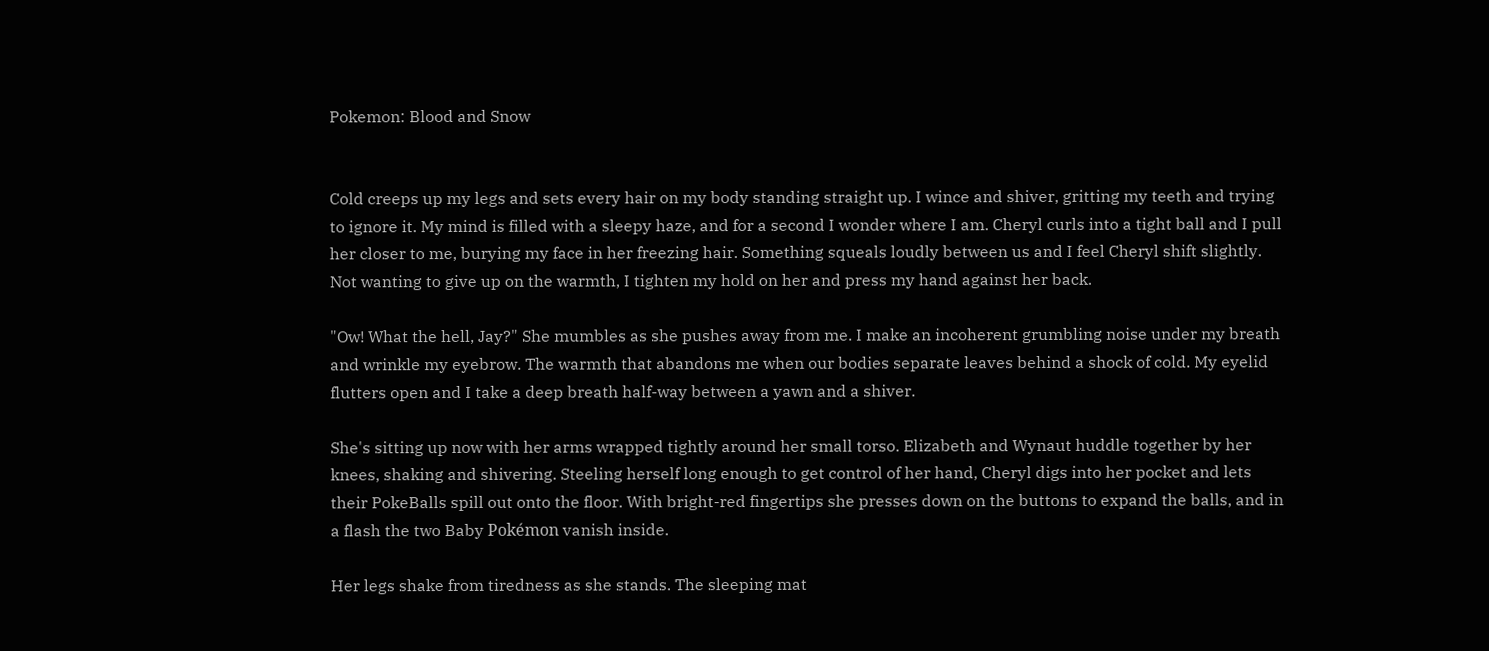Pokemon: Blood and Snow


Cold creeps up my legs and sets every hair on my body standing straight up. I wince and shiver, gritting my teeth and trying to ignore it. My mind is filled with a sleepy haze, and for a second I wonder where I am. Cheryl curls into a tight ball and I pull her closer to me, burying my face in her freezing hair. Something squeals loudly between us and I feel Cheryl shift slightly. Not wanting to give up on the warmth, I tighten my hold on her and press my hand against her back.

"Ow! What the hell, Jay?" She mumbles as she pushes away from me. I make an incoherent grumbling noise under my breath and wrinkle my eyebrow. The warmth that abandons me when our bodies separate leaves behind a shock of cold. My eyelid flutters open and I take a deep breath half-way between a yawn and a shiver.

She's sitting up now with her arms wrapped tightly around her small torso. Elizabeth and Wynaut huddle together by her knees, shaking and shivering. Steeling herself long enough to get control of her hand, Cheryl digs into her pocket and lets their PokeBalls spill out onto the floor. With bright-red fingertips she presses down on the buttons to expand the balls, and in a flash the two Baby Pokémon vanish inside.

Her legs shake from tiredness as she stands. The sleeping mat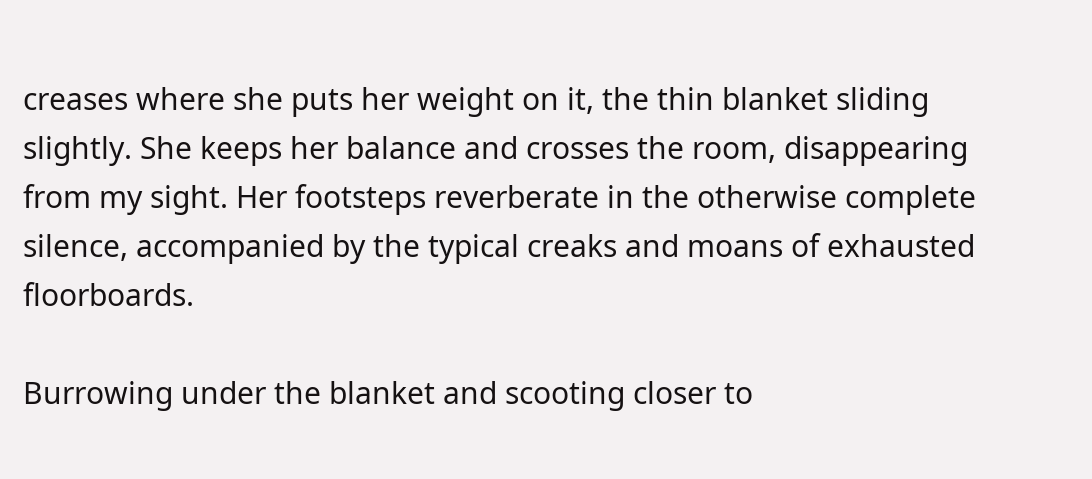creases where she puts her weight on it, the thin blanket sliding slightly. She keeps her balance and crosses the room, disappearing from my sight. Her footsteps reverberate in the otherwise complete silence, accompanied by the typical creaks and moans of exhausted floorboards.

Burrowing under the blanket and scooting closer to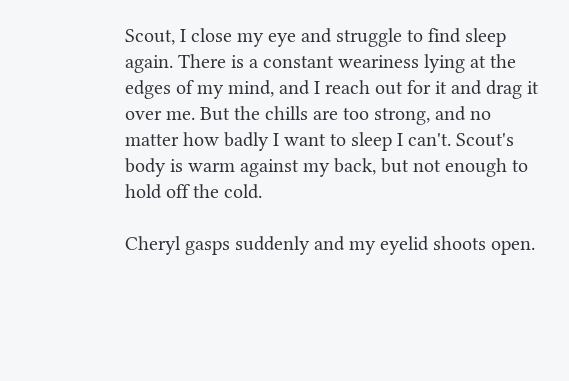Scout, I close my eye and struggle to find sleep again. There is a constant weariness lying at the edges of my mind, and I reach out for it and drag it over me. But the chills are too strong, and no matter how badly I want to sleep I can't. Scout's body is warm against my back, but not enough to hold off the cold.

Cheryl gasps suddenly and my eyelid shoots open.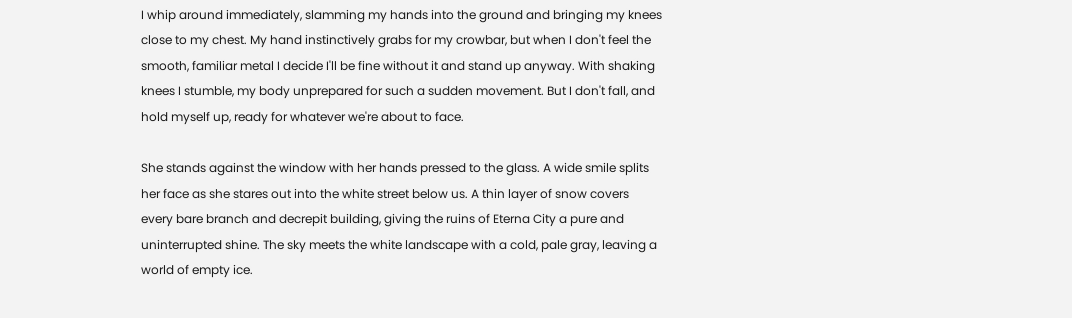I whip around immediately, slamming my hands into the ground and bringing my knees close to my chest. My hand instinctively grabs for my crowbar, but when I don't feel the smooth, familiar metal I decide I'll be fine without it and stand up anyway. With shaking knees I stumble, my body unprepared for such a sudden movement. But I don't fall, and hold myself up, ready for whatever we're about to face.

She stands against the window with her hands pressed to the glass. A wide smile splits her face as she stares out into the white street below us. A thin layer of snow covers every bare branch and decrepit building, giving the ruins of Eterna City a pure and uninterrupted shine. The sky meets the white landscape with a cold, pale gray, leaving a world of empty ice.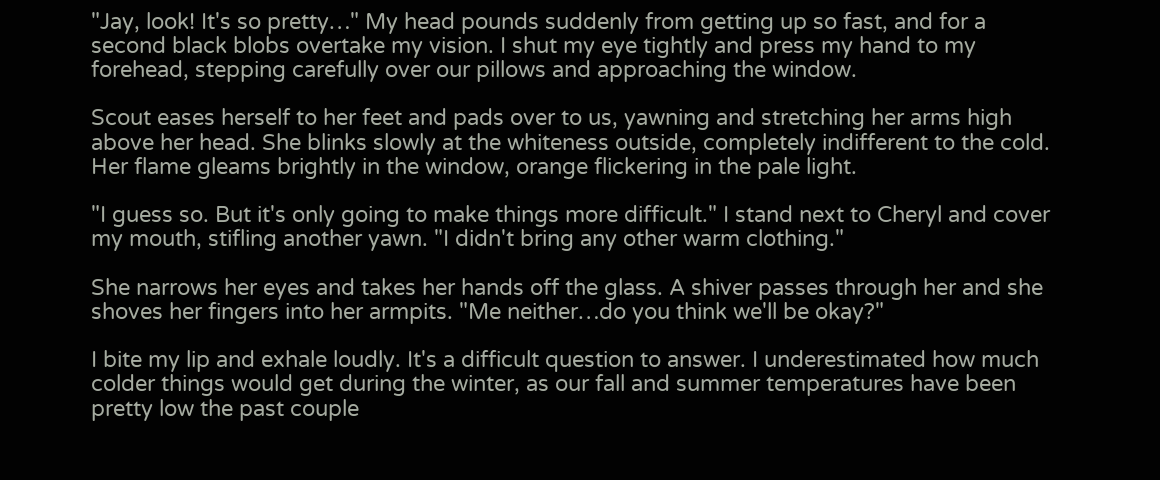"Jay, look! It's so pretty…" My head pounds suddenly from getting up so fast, and for a second black blobs overtake my vision. I shut my eye tightly and press my hand to my forehead, stepping carefully over our pillows and approaching the window.

Scout eases herself to her feet and pads over to us, yawning and stretching her arms high above her head. She blinks slowly at the whiteness outside, completely indifferent to the cold. Her flame gleams brightly in the window, orange flickering in the pale light.

"I guess so. But it's only going to make things more difficult." I stand next to Cheryl and cover my mouth, stifling another yawn. "I didn't bring any other warm clothing."

She narrows her eyes and takes her hands off the glass. A shiver passes through her and she shoves her fingers into her armpits. "Me neither…do you think we'll be okay?"

I bite my lip and exhale loudly. It's a difficult question to answer. I underestimated how much colder things would get during the winter, as our fall and summer temperatures have been pretty low the past couple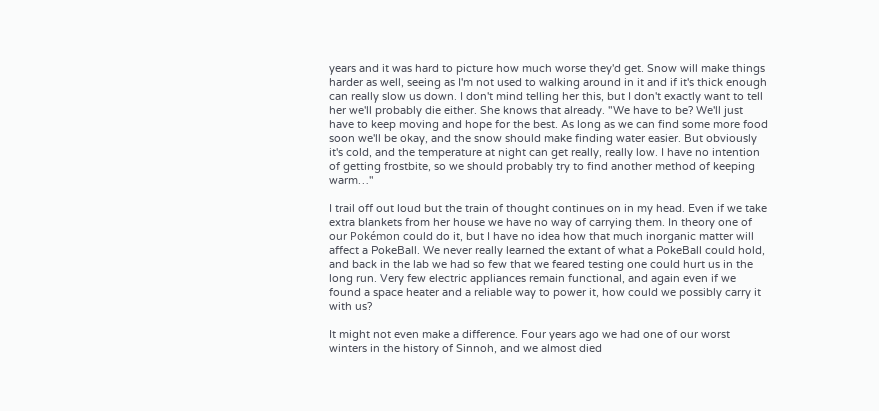years and it was hard to picture how much worse they'd get. Snow will make things harder as well, seeing as I'm not used to walking around in it and if it's thick enough can really slow us down. I don't mind telling her this, but I don't exactly want to tell her we'll probably die either. She knows that already. "We have to be? We'll just have to keep moving and hope for the best. As long as we can find some more food soon we'll be okay, and the snow should make finding water easier. But obviously it's cold, and the temperature at night can get really, really low. I have no intention of getting frostbite, so we should probably try to find another method of keeping warm…"

I trail off out loud but the train of thought continues on in my head. Even if we take extra blankets from her house we have no way of carrying them. In theory one of our Pokémon could do it, but I have no idea how that much inorganic matter will affect a PokeBall. We never really learned the extant of what a PokeBall could hold, and back in the lab we had so few that we feared testing one could hurt us in the long run. Very few electric appliances remain functional, and again even if we found a space heater and a reliable way to power it, how could we possibly carry it with us?

It might not even make a difference. Four years ago we had one of our worst winters in the history of Sinnoh, and we almost died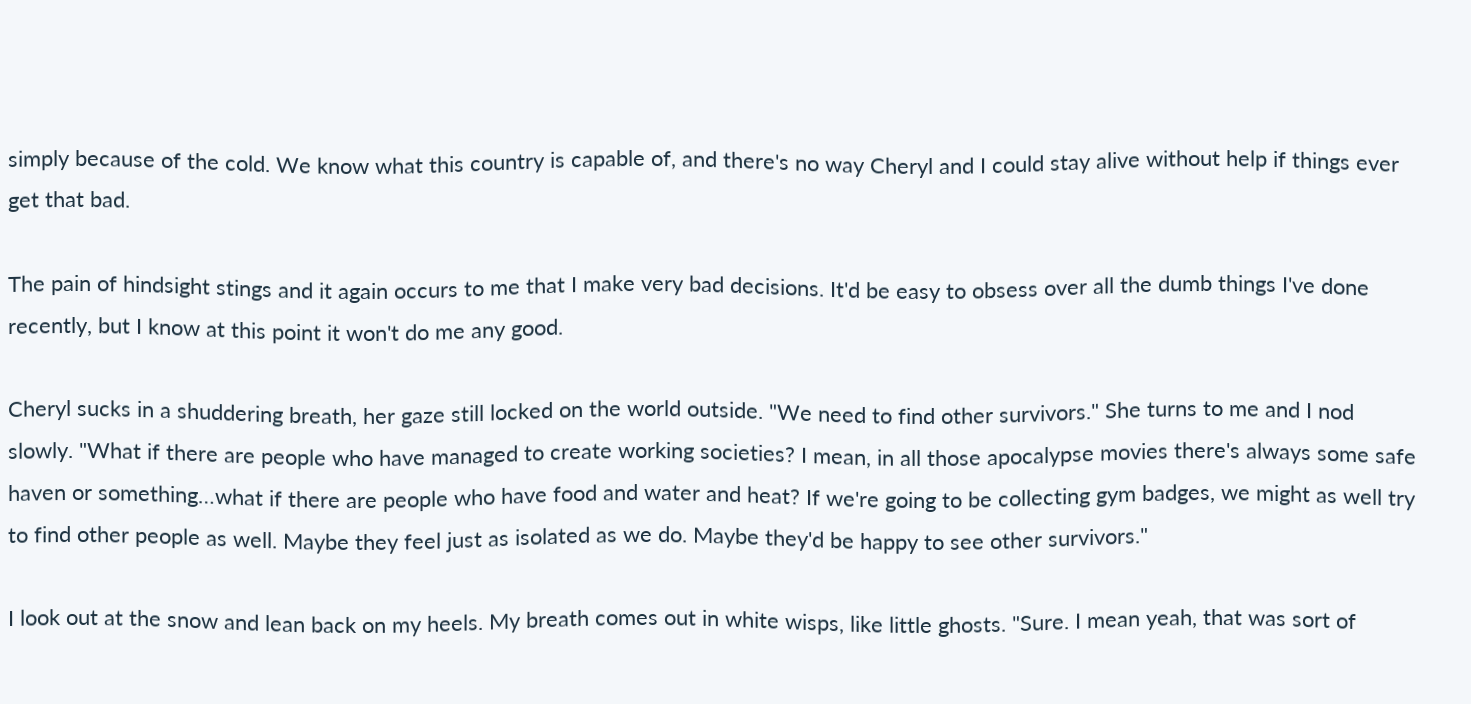simply because of the cold. We know what this country is capable of, and there's no way Cheryl and I could stay alive without help if things ever get that bad.

The pain of hindsight stings and it again occurs to me that I make very bad decisions. It'd be easy to obsess over all the dumb things I've done recently, but I know at this point it won't do me any good.

Cheryl sucks in a shuddering breath, her gaze still locked on the world outside. "We need to find other survivors." She turns to me and I nod slowly. "What if there are people who have managed to create working societies? I mean, in all those apocalypse movies there's always some safe haven or something…what if there are people who have food and water and heat? If we're going to be collecting gym badges, we might as well try to find other people as well. Maybe they feel just as isolated as we do. Maybe they'd be happy to see other survivors."

I look out at the snow and lean back on my heels. My breath comes out in white wisps, like little ghosts. "Sure. I mean yeah, that was sort of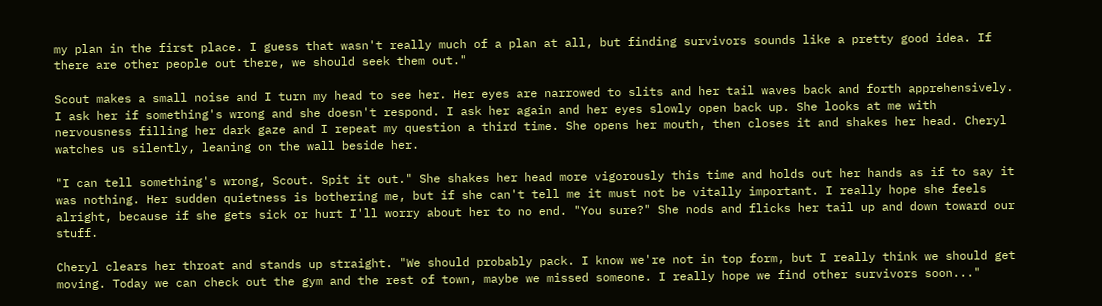my plan in the first place. I guess that wasn't really much of a plan at all, but finding survivors sounds like a pretty good idea. If there are other people out there, we should seek them out."

Scout makes a small noise and I turn my head to see her. Her eyes are narrowed to slits and her tail waves back and forth apprehensively. I ask her if something's wrong and she doesn't respond. I ask her again and her eyes slowly open back up. She looks at me with nervousness filling her dark gaze and I repeat my question a third time. She opens her mouth, then closes it and shakes her head. Cheryl watches us silently, leaning on the wall beside her.

"I can tell something's wrong, Scout. Spit it out." She shakes her head more vigorously this time and holds out her hands as if to say it was nothing. Her sudden quietness is bothering me, but if she can't tell me it must not be vitally important. I really hope she feels alright, because if she gets sick or hurt I'll worry about her to no end. "You sure?" She nods and flicks her tail up and down toward our stuff.

Cheryl clears her throat and stands up straight. "We should probably pack. I know we're not in top form, but I really think we should get moving. Today we can check out the gym and the rest of town, maybe we missed someone. I really hope we find other survivors soon..."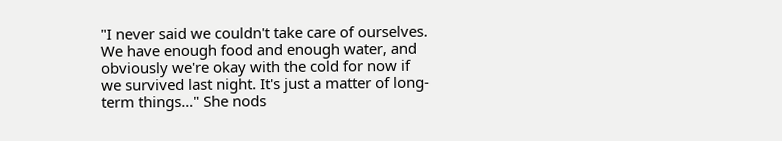"I never said we couldn't take care of ourselves. We have enough food and enough water, and obviously we're okay with the cold for now if we survived last night. It's just a matter of long-term things…" She nods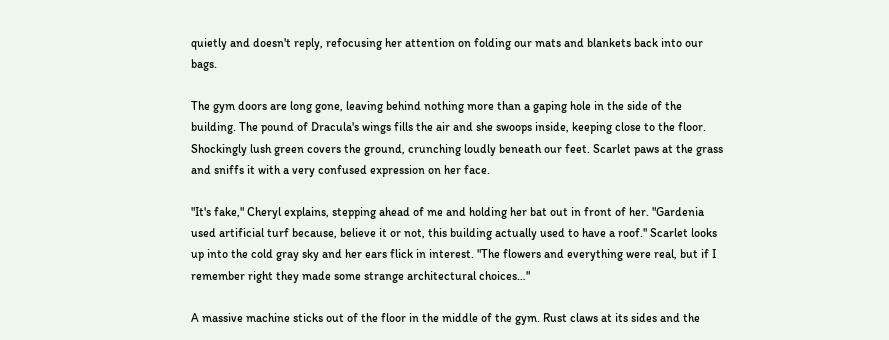quietly and doesn't reply, refocusing her attention on folding our mats and blankets back into our bags.

The gym doors are long gone, leaving behind nothing more than a gaping hole in the side of the building. The pound of Dracula's wings fills the air and she swoops inside, keeping close to the floor. Shockingly lush green covers the ground, crunching loudly beneath our feet. Scarlet paws at the grass and sniffs it with a very confused expression on her face.

"It's fake," Cheryl explains, stepping ahead of me and holding her bat out in front of her. "Gardenia used artificial turf because, believe it or not, this building actually used to have a roof." Scarlet looks up into the cold gray sky and her ears flick in interest. "The flowers and everything were real, but if I remember right they made some strange architectural choices…"

A massive machine sticks out of the floor in the middle of the gym. Rust claws at its sides and the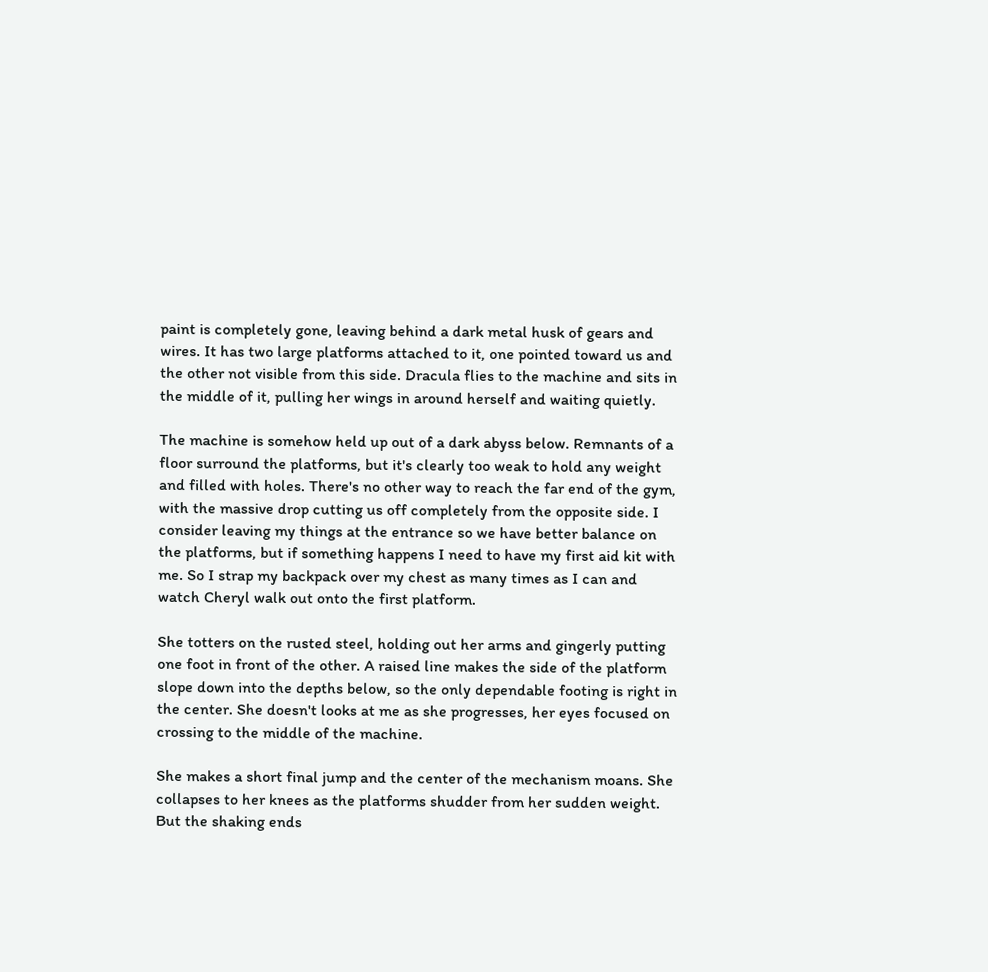paint is completely gone, leaving behind a dark metal husk of gears and wires. It has two large platforms attached to it, one pointed toward us and the other not visible from this side. Dracula flies to the machine and sits in the middle of it, pulling her wings in around herself and waiting quietly.

The machine is somehow held up out of a dark abyss below. Remnants of a floor surround the platforms, but it's clearly too weak to hold any weight and filled with holes. There's no other way to reach the far end of the gym, with the massive drop cutting us off completely from the opposite side. I consider leaving my things at the entrance so we have better balance on the platforms, but if something happens I need to have my first aid kit with me. So I strap my backpack over my chest as many times as I can and watch Cheryl walk out onto the first platform.

She totters on the rusted steel, holding out her arms and gingerly putting one foot in front of the other. A raised line makes the side of the platform slope down into the depths below, so the only dependable footing is right in the center. She doesn't looks at me as she progresses, her eyes focused on crossing to the middle of the machine.

She makes a short final jump and the center of the mechanism moans. She collapses to her knees as the platforms shudder from her sudden weight. But the shaking ends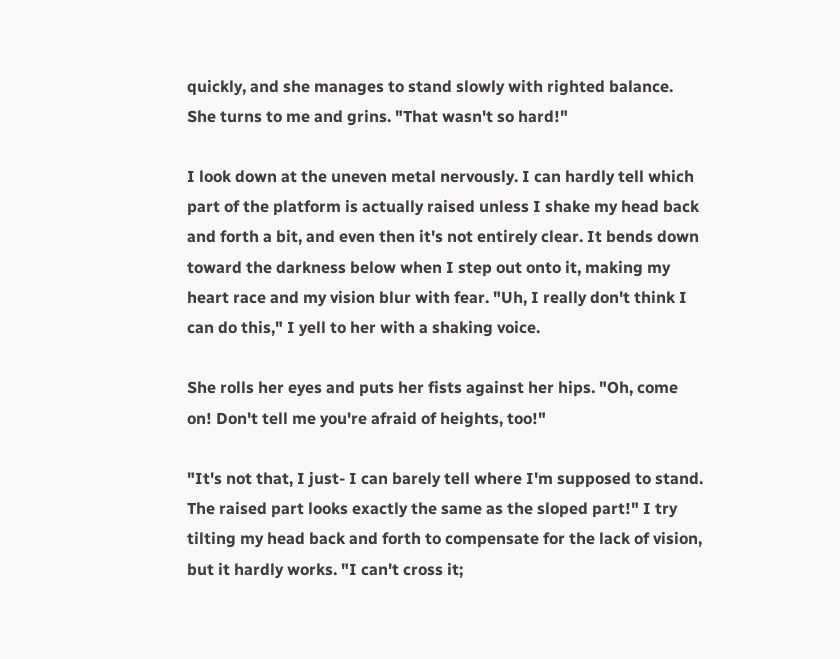quickly, and she manages to stand slowly with righted balance. She turns to me and grins. "That wasn't so hard!"

I look down at the uneven metal nervously. I can hardly tell which part of the platform is actually raised unless I shake my head back and forth a bit, and even then it's not entirely clear. It bends down toward the darkness below when I step out onto it, making my heart race and my vision blur with fear. "Uh, I really don't think I can do this," I yell to her with a shaking voice.

She rolls her eyes and puts her fists against her hips. "Oh, come on! Don't tell me you're afraid of heights, too!"

"It's not that, I just- I can barely tell where I'm supposed to stand. The raised part looks exactly the same as the sloped part!" I try tilting my head back and forth to compensate for the lack of vision, but it hardly works. "I can't cross it;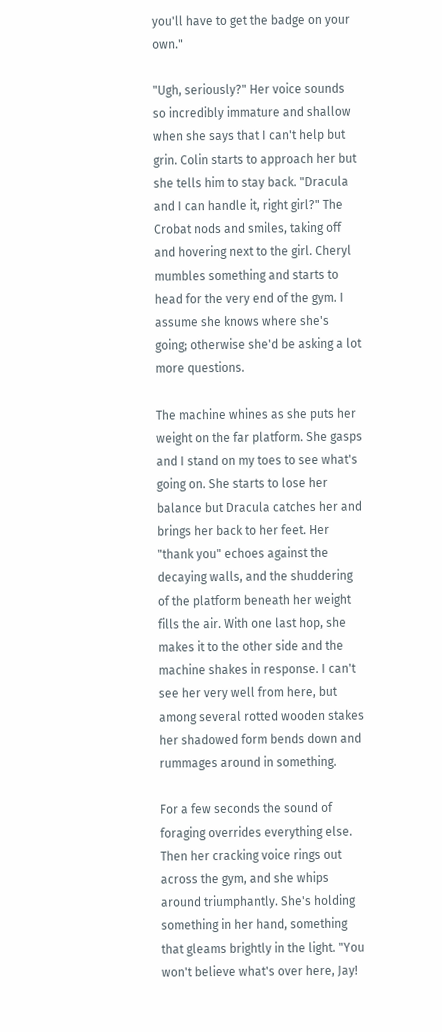you'll have to get the badge on your own."

"Ugh, seriously?" Her voice sounds so incredibly immature and shallow when she says that I can't help but grin. Colin starts to approach her but she tells him to stay back. "Dracula and I can handle it, right girl?" The Crobat nods and smiles, taking off and hovering next to the girl. Cheryl mumbles something and starts to head for the very end of the gym. I assume she knows where she's going; otherwise she'd be asking a lot more questions.

The machine whines as she puts her weight on the far platform. She gasps and I stand on my toes to see what's going on. She starts to lose her balance but Dracula catches her and brings her back to her feet. Her "thank you" echoes against the decaying walls, and the shuddering of the platform beneath her weight fills the air. With one last hop, she makes it to the other side and the machine shakes in response. I can't see her very well from here, but among several rotted wooden stakes her shadowed form bends down and rummages around in something.

For a few seconds the sound of foraging overrides everything else. Then her cracking voice rings out across the gym, and she whips around triumphantly. She's holding something in her hand, something that gleams brightly in the light. "You won't believe what's over here, Jay!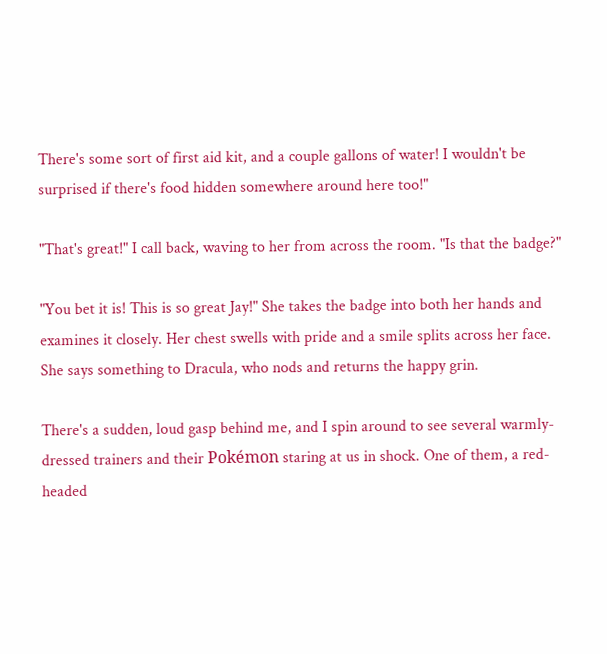There's some sort of first aid kit, and a couple gallons of water! I wouldn't be surprised if there's food hidden somewhere around here too!"

"That's great!" I call back, waving to her from across the room. "Is that the badge?"

"You bet it is! This is so great Jay!" She takes the badge into both her hands and examines it closely. Her chest swells with pride and a smile splits across her face. She says something to Dracula, who nods and returns the happy grin.

There's a sudden, loud gasp behind me, and I spin around to see several warmly-dressed trainers and their Pokémon staring at us in shock. One of them, a red-headed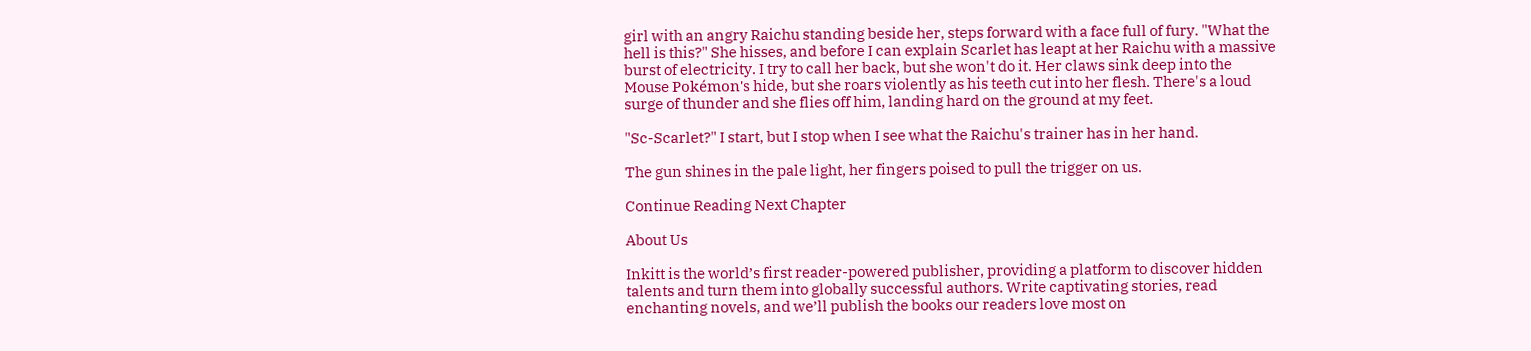girl with an angry Raichu standing beside her, steps forward with a face full of fury. "What the hell is this?" She hisses, and before I can explain Scarlet has leapt at her Raichu with a massive burst of electricity. I try to call her back, but she won't do it. Her claws sink deep into the Mouse Pokémon's hide, but she roars violently as his teeth cut into her flesh. There's a loud surge of thunder and she flies off him, landing hard on the ground at my feet.

"Sc-Scarlet?" I start, but I stop when I see what the Raichu's trainer has in her hand.

The gun shines in the pale light, her fingers poised to pull the trigger on us.

Continue Reading Next Chapter

About Us

Inkitt is the world’s first reader-powered publisher, providing a platform to discover hidden talents and turn them into globally successful authors. Write captivating stories, read enchanting novels, and we’ll publish the books our readers love most on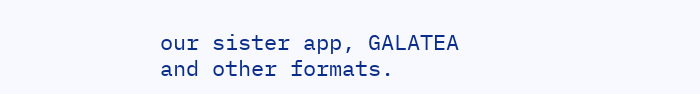our sister app, GALATEA and other formats.